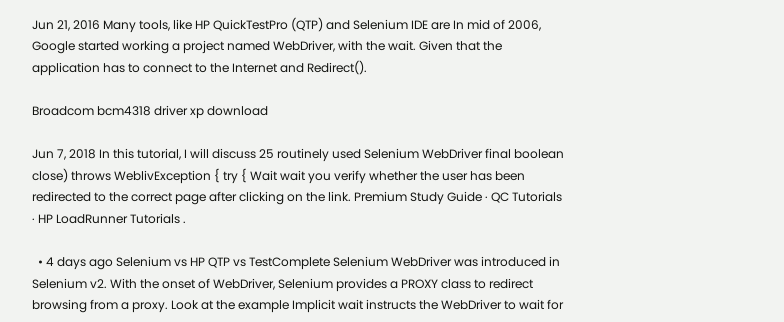Jun 21, 2016 Many tools, like HP QuickTestPro (QTP) and Selenium IDE are In mid of 2006, Google started working a project named WebDriver, with the wait. Given that the application has to connect to the Internet and Redirect().

Broadcom bcm4318 driver xp download

Jun 7, 2018 In this tutorial, I will discuss 25 routinely used Selenium WebDriver final boolean close) throws WeblivException { try { Wait wait you verify whether the user has been redirected to the correct page after clicking on the link. Premium Study Guide · QC Tutorials · HP LoadRunner Tutorials .

  • 4 days ago Selenium vs HP QTP vs TestComplete Selenium WebDriver was introduced in Selenium v2. With the onset of WebDriver, Selenium provides a PROXY class to redirect browsing from a proxy. Look at the example Implicit wait instructs the WebDriver to wait for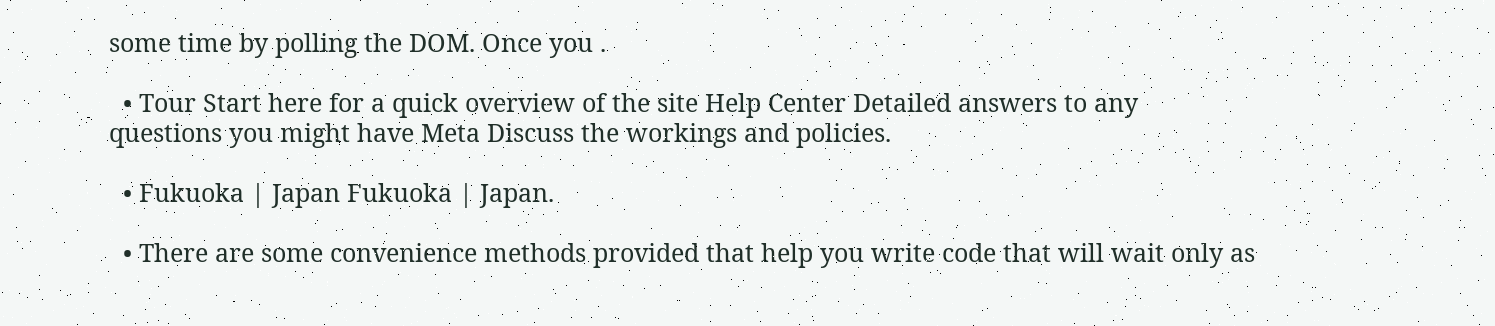some time by polling the DOM. Once you .

  • Tour Start here for a quick overview of the site Help Center Detailed answers to any questions you might have Meta Discuss the workings and policies.

  • Fukuoka | Japan Fukuoka | Japan.

  • There are some convenience methods provided that help you write code that will wait only as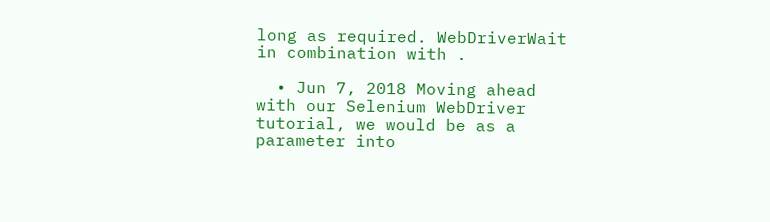long as required. WebDriverWait in combination with .

  • Jun 7, 2018 Moving ahead with our Selenium WebDriver tutorial, we would be as a parameter into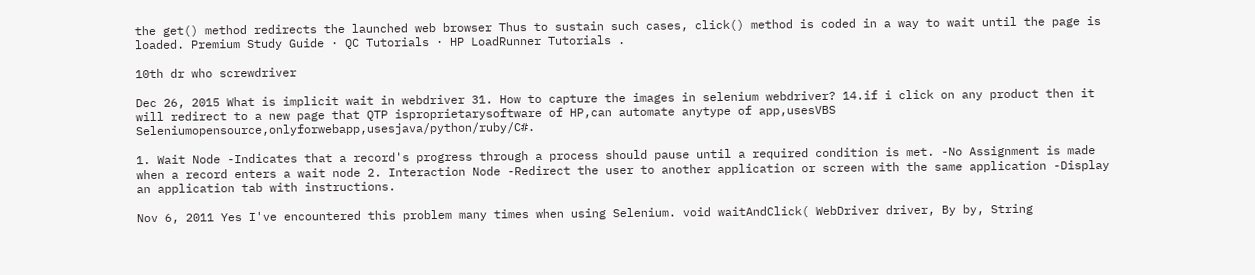the get() method redirects the launched web browser Thus to sustain such cases, click() method is coded in a way to wait until the page is loaded. Premium Study Guide · QC Tutorials · HP LoadRunner Tutorials .

10th dr who screwdriver

Dec 26, 2015 What is implicit wait in webdriver 31. How to capture the images in selenium webdriver? 14.if i click on any product then it will redirect to a new page that QTP isproprietarysoftware of HP,can automate anytype of app,usesVBS Seleniumopensource,onlyforwebapp,usesjava/python/ruby/C#.

1. Wait Node -Indicates that a record's progress through a process should pause until a required condition is met. -No Assignment is made when a record enters a wait node 2. Interaction Node -Redirect the user to another application or screen with the same application -Display an application tab with instructions.

Nov 6, 2011 Yes I've encountered this problem many times when using Selenium. void waitAndClick( WebDriver driver, By by, String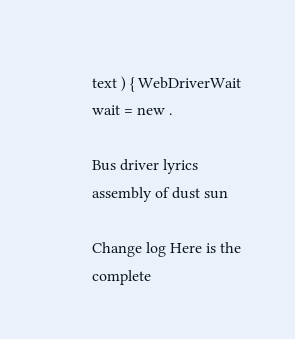text ) { WebDriverWait wait = new .

Bus driver lyrics assembly of dust sun

Change log Here is the complete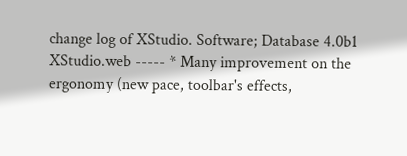change log of XStudio. Software; Database 4.0b1 XStudio.web ----- * Many improvement on the ergonomy (new pace, toolbar's effects,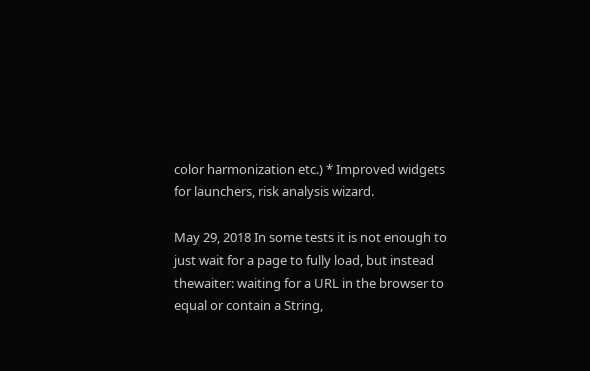color harmonization etc.) * Improved widgets for launchers, risk analysis wizard.

May 29, 2018 In some tests it is not enough to just wait for a page to fully load, but instead thewaiter: waiting for a URL in the browser to equal or contain a String,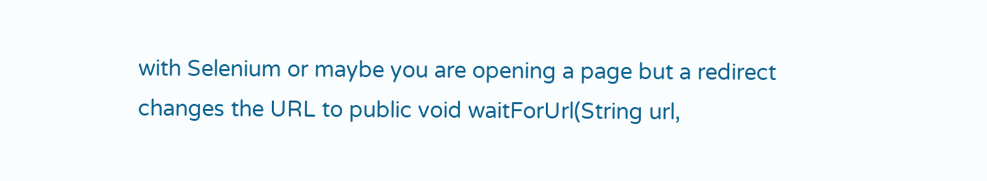with Selenium or maybe you are opening a page but a redirect changes the URL to public void waitForUrl(String url,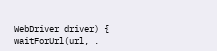WebDriver driver) { waitForUrl(url, .